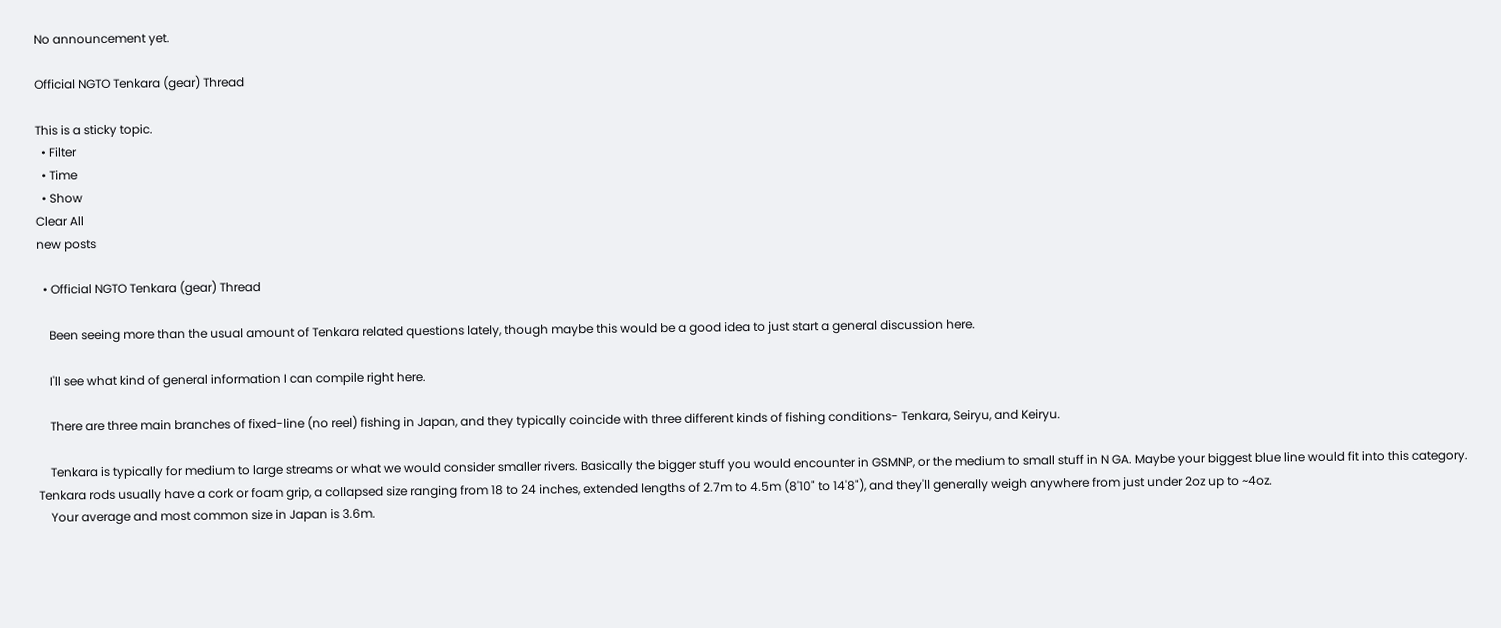No announcement yet.

Official NGTO Tenkara (gear) Thread

This is a sticky topic.
  • Filter
  • Time
  • Show
Clear All
new posts

  • Official NGTO Tenkara (gear) Thread

    Been seeing more than the usual amount of Tenkara related questions lately, though maybe this would be a good idea to just start a general discussion here.

    I'll see what kind of general information I can compile right here.

    There are three main branches of fixed-line (no reel) fishing in Japan, and they typically coincide with three different kinds of fishing conditions- Tenkara, Seiryu, and Keiryu.

    Tenkara is typically for medium to large streams or what we would consider smaller rivers. Basically the bigger stuff you would encounter in GSMNP, or the medium to small stuff in N GA. Maybe your biggest blue line would fit into this category. Tenkara rods usually have a cork or foam grip, a collapsed size ranging from 18 to 24 inches, extended lengths of 2.7m to 4.5m (8'10" to 14'8"), and they'll generally weigh anywhere from just under 2oz up to ~4oz.
    Your average and most common size in Japan is 3.6m.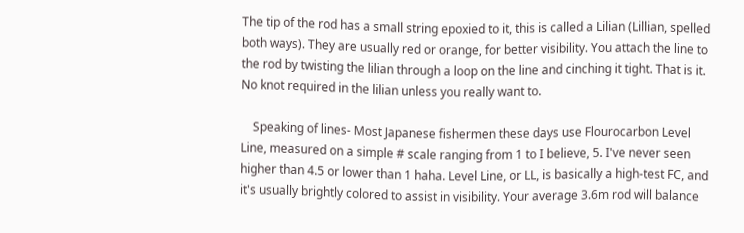The tip of the rod has a small string epoxied to it, this is called a Lilian (Lillian, spelled both ways). They are usually red or orange, for better visibility. You attach the line to the rod by twisting the lilian through a loop on the line and cinching it tight. That is it. No knot required in the lilian unless you really want to.

    Speaking of lines- Most Japanese fishermen these days use Flourocarbon Level Line, measured on a simple # scale ranging from 1 to I believe, 5. I've never seen higher than 4.5 or lower than 1 haha. Level Line, or LL, is basically a high-test FC, and it's usually brightly colored to assist in visibility. Your average 3.6m rod will balance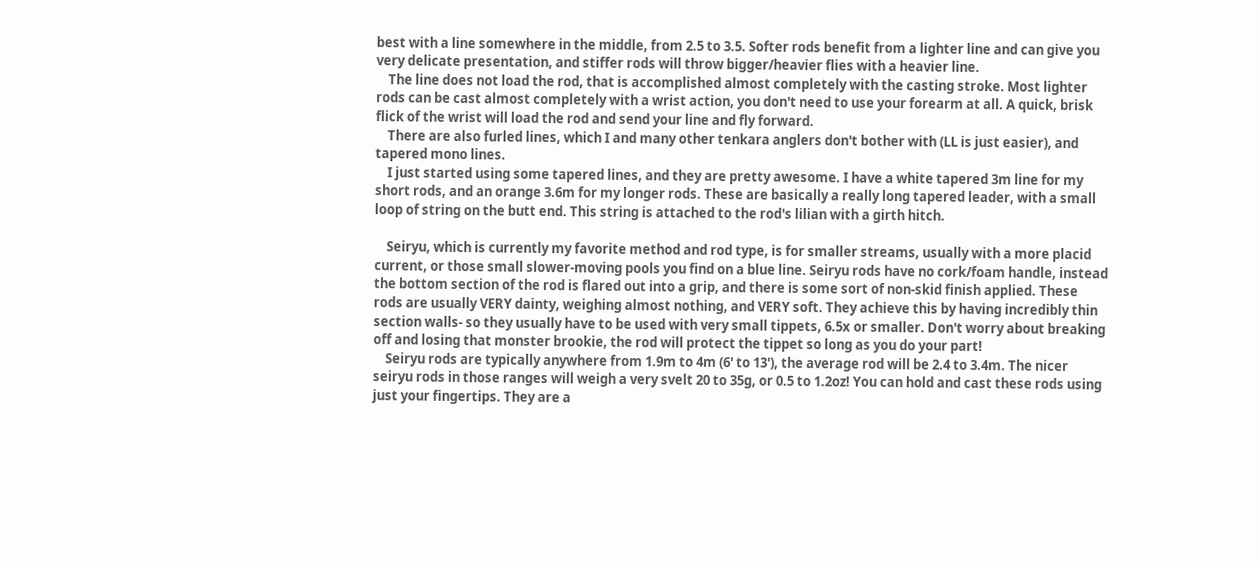best with a line somewhere in the middle, from 2.5 to 3.5. Softer rods benefit from a lighter line and can give you very delicate presentation, and stiffer rods will throw bigger/heavier flies with a heavier line.
    The line does not load the rod, that is accomplished almost completely with the casting stroke. Most lighter rods can be cast almost completely with a wrist action, you don't need to use your forearm at all. A quick, brisk flick of the wrist will load the rod and send your line and fly forward.
    There are also furled lines, which I and many other tenkara anglers don't bother with (LL is just easier), and tapered mono lines.
    I just started using some tapered lines, and they are pretty awesome. I have a white tapered 3m line for my short rods, and an orange 3.6m for my longer rods. These are basically a really long tapered leader, with a small loop of string on the butt end. This string is attached to the rod's lilian with a girth hitch.

    Seiryu, which is currently my favorite method and rod type, is for smaller streams, usually with a more placid current, or those small slower-moving pools you find on a blue line. Seiryu rods have no cork/foam handle, instead the bottom section of the rod is flared out into a grip, and there is some sort of non-skid finish applied. These rods are usually VERY dainty, weighing almost nothing, and VERY soft. They achieve this by having incredibly thin section walls- so they usually have to be used with very small tippets, 6.5x or smaller. Don't worry about breaking off and losing that monster brookie, the rod will protect the tippet so long as you do your part!
    Seiryu rods are typically anywhere from 1.9m to 4m (6' to 13'), the average rod will be 2.4 to 3.4m. The nicer seiryu rods in those ranges will weigh a very svelt 20 to 35g, or 0.5 to 1.2oz! You can hold and cast these rods using just your fingertips. They are a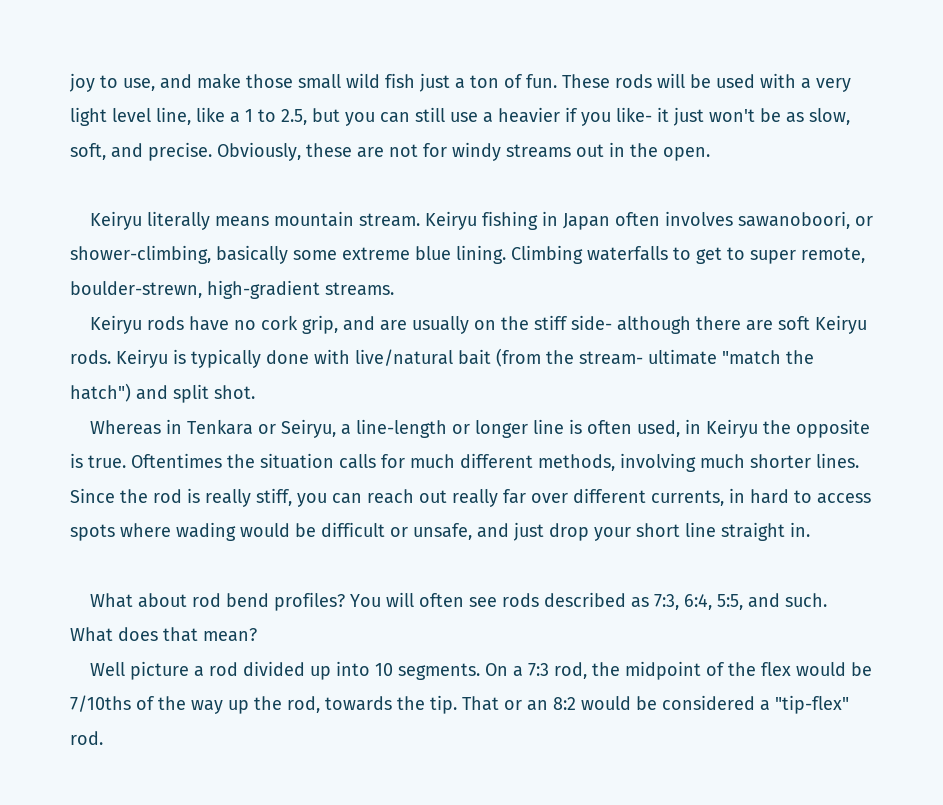joy to use, and make those small wild fish just a ton of fun. These rods will be used with a very light level line, like a 1 to 2.5, but you can still use a heavier if you like- it just won't be as slow, soft, and precise. Obviously, these are not for windy streams out in the open.

    Keiryu literally means mountain stream. Keiryu fishing in Japan often involves sawanoboori, or shower-climbing, basically some extreme blue lining. Climbing waterfalls to get to super remote, boulder-strewn, high-gradient streams.
    Keiryu rods have no cork grip, and are usually on the stiff side- although there are soft Keiryu rods. Keiryu is typically done with live/natural bait (from the stream- ultimate "match the hatch") and split shot.
    Whereas in Tenkara or Seiryu, a line-length or longer line is often used, in Keiryu the opposite is true. Oftentimes the situation calls for much different methods, involving much shorter lines. Since the rod is really stiff, you can reach out really far over different currents, in hard to access spots where wading would be difficult or unsafe, and just drop your short line straight in.

    What about rod bend profiles? You will often see rods described as 7:3, 6:4, 5:5, and such. What does that mean?
    Well picture a rod divided up into 10 segments. On a 7:3 rod, the midpoint of the flex would be 7/10ths of the way up the rod, towards the tip. That or an 8:2 would be considered a "tip-flex" rod.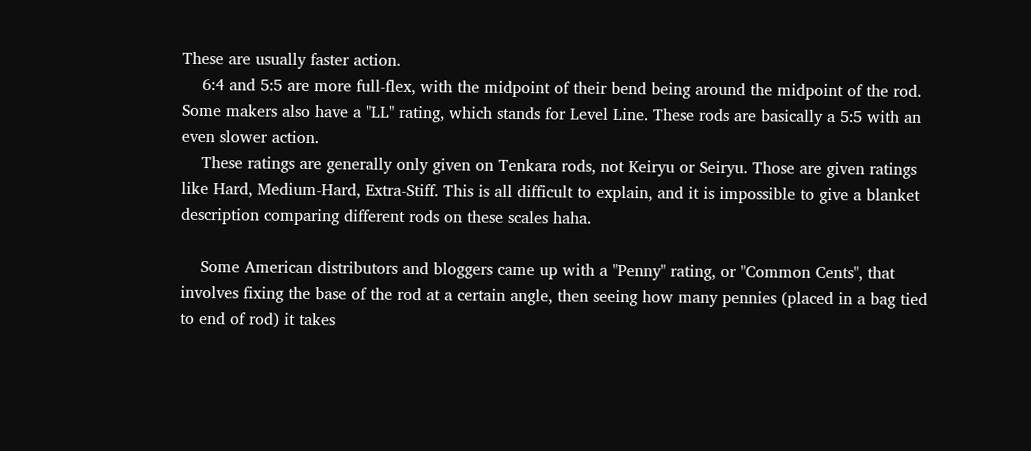These are usually faster action.
    6:4 and 5:5 are more full-flex, with the midpoint of their bend being around the midpoint of the rod. Some makers also have a "LL" rating, which stands for Level Line. These rods are basically a 5:5 with an even slower action.
    These ratings are generally only given on Tenkara rods, not Keiryu or Seiryu. Those are given ratings like Hard, Medium-Hard, Extra-Stiff. This is all difficult to explain, and it is impossible to give a blanket description comparing different rods on these scales haha.

    Some American distributors and bloggers came up with a "Penny" rating, or "Common Cents", that involves fixing the base of the rod at a certain angle, then seeing how many pennies (placed in a bag tied to end of rod) it takes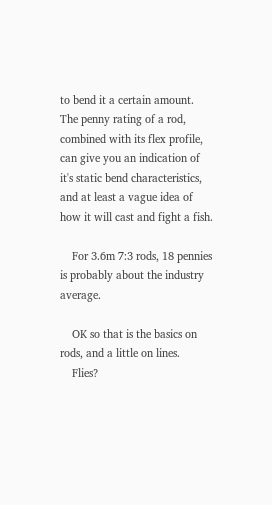to bend it a certain amount. The penny rating of a rod, combined with its flex profile, can give you an indication of it's static bend characteristics, and at least a vague idea of how it will cast and fight a fish.

    For 3.6m 7:3 rods, 18 pennies is probably about the industry average.

    OK so that is the basics on rods, and a little on lines.
    Flies?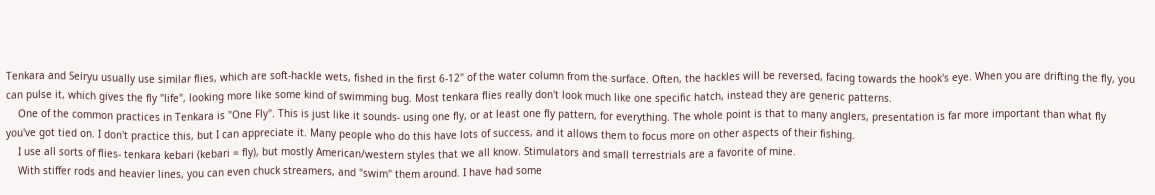Tenkara and Seiryu usually use similar flies, which are soft-hackle wets, fished in the first 6-12" of the water column from the surface. Often, the hackles will be reversed, facing towards the hook's eye. When you are drifting the fly, you can pulse it, which gives the fly "life", looking more like some kind of swimming bug. Most tenkara flies really don't look much like one specific hatch, instead they are generic patterns.
    One of the common practices in Tenkara is "One Fly". This is just like it sounds- using one fly, or at least one fly pattern, for everything. The whole point is that to many anglers, presentation is far more important than what fly you've got tied on. I don't practice this, but I can appreciate it. Many people who do this have lots of success, and it allows them to focus more on other aspects of their fishing.
    I use all sorts of flies- tenkara kebari (kebari = fly), but mostly American/western styles that we all know. Stimulators and small terrestrials are a favorite of mine.
    With stiffer rods and heavier lines, you can even chuck streamers, and "swim" them around. I have had some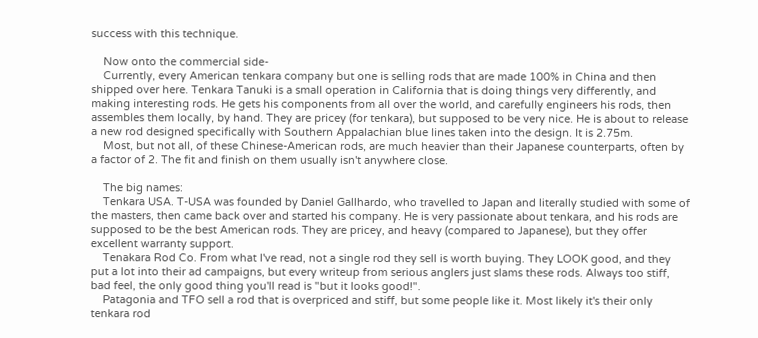success with this technique.

    Now onto the commercial side-
    Currently, every American tenkara company but one is selling rods that are made 100% in China and then shipped over here. Tenkara Tanuki is a small operation in California that is doing things very differently, and making interesting rods. He gets his components from all over the world, and carefully engineers his rods, then assembles them locally, by hand. They are pricey (for tenkara), but supposed to be very nice. He is about to release a new rod designed specifically with Southern Appalachian blue lines taken into the design. It is 2.75m.
    Most, but not all, of these Chinese-American rods, are much heavier than their Japanese counterparts, often by a factor of 2. The fit and finish on them usually isn't anywhere close.

    The big names:
    Tenkara USA. T-USA was founded by Daniel Gallhardo, who travelled to Japan and literally studied with some of the masters, then came back over and started his company. He is very passionate about tenkara, and his rods are supposed to be the best American rods. They are pricey, and heavy (compared to Japanese), but they offer excellent warranty support.
    Tenakara Rod Co. From what I've read, not a single rod they sell is worth buying. They LOOK good, and they put a lot into their ad campaigns, but every writeup from serious anglers just slams these rods. Always too stiff, bad feel, the only good thing you'll read is "but it looks good!".
    Patagonia and TFO sell a rod that is overpriced and stiff, but some people like it. Most likely it's their only tenkara rod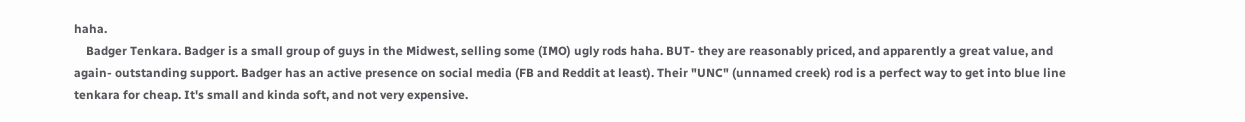haha.
    Badger Tenkara. Badger is a small group of guys in the Midwest, selling some (IMO) ugly rods haha. BUT- they are reasonably priced, and apparently a great value, and again- outstanding support. Badger has an active presence on social media (FB and Reddit at least). Their "UNC" (unnamed creek) rod is a perfect way to get into blue line tenkara for cheap. It's small and kinda soft, and not very expensive.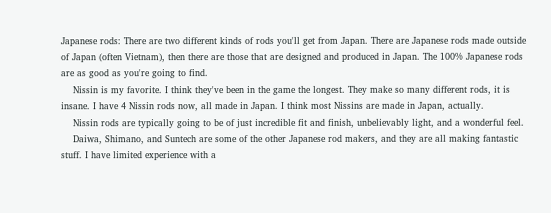Japanese rods: There are two different kinds of rods you'll get from Japan. There are Japanese rods made outside of Japan (often Vietnam), then there are those that are designed and produced in Japan. The 100% Japanese rods are as good as you're going to find.
    Nissin is my favorite. I think they've been in the game the longest. They make so many different rods, it is insane. I have 4 Nissin rods now, all made in Japan. I think most Nissins are made in Japan, actually.
    Nissin rods are typically going to be of just incredible fit and finish, unbelievably light, and a wonderful feel.
    Daiwa, Shimano, and Suntech are some of the other Japanese rod makers, and they are all making fantastic stuff. I have limited experience with a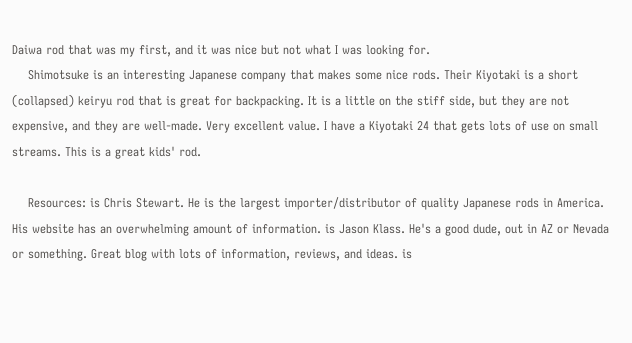Daiwa rod that was my first, and it was nice but not what I was looking for.
    Shimotsuke is an interesting Japanese company that makes some nice rods. Their Kiyotaki is a short (collapsed) keiryu rod that is great for backpacking. It is a little on the stiff side, but they are not expensive, and they are well-made. Very excellent value. I have a Kiyotaki 24 that gets lots of use on small streams. This is a great kids' rod.

    Resources: is Chris Stewart. He is the largest importer/distributor of quality Japanese rods in America. His website has an overwhelming amount of information. is Jason Klass. He's a good dude, out in AZ or Nevada or something. Great blog with lots of information, reviews, and ideas. is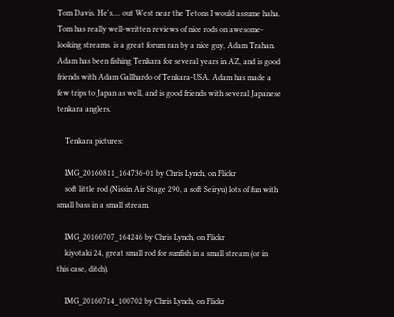Tom Davis. He's.... out West near the Tetons I would assume haha. Tom has really well-written reviews of nice rods on awesome-looking streams. is a great forum ran by a nice guy, Adam Trahan. Adam has been fishing Tenkara for several years in AZ, and is good friends with Adam Gallhardo of Tenkara-USA. Adam has made a few trips to Japan as well, and is good friends with several Japanese tenkara anglers.

    Tenkara pictures:

    IMG_20160811_164736-01 by Chris Lynch, on Flickr
    soft little rod (Nissin Air Stage 290, a soft Seiryu) lots of fun with small bass in a small stream.

    IMG_20160707_164246 by Chris Lynch, on Flickr
    kiyotaki 24, great small rod for sunfish in a small stream (or in this case, ditch).

    IMG_20160714_100702 by Chris Lynch, on Flickr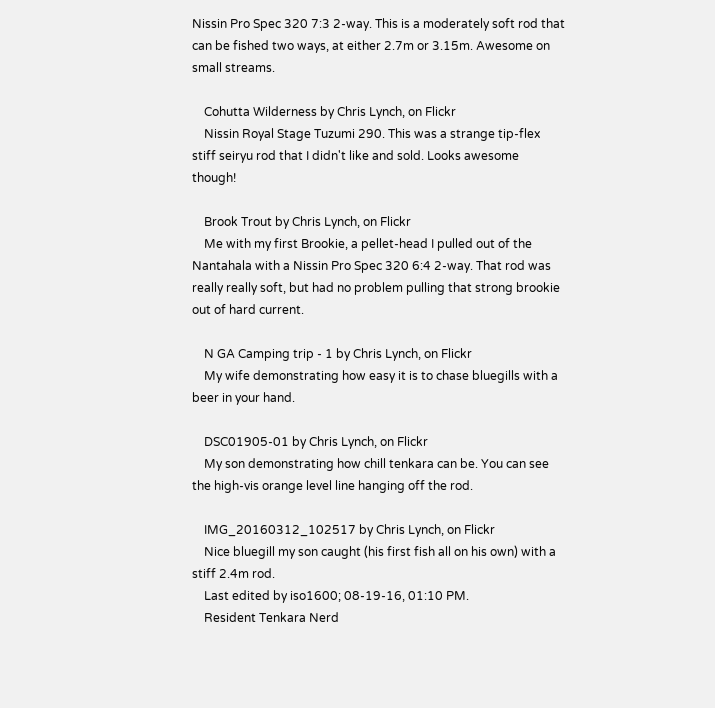Nissin Pro Spec 320 7:3 2-way. This is a moderately soft rod that can be fished two ways, at either 2.7m or 3.15m. Awesome on small streams.

    Cohutta Wilderness by Chris Lynch, on Flickr
    Nissin Royal Stage Tuzumi 290. This was a strange tip-flex stiff seiryu rod that I didn't like and sold. Looks awesome though!

    Brook Trout by Chris Lynch, on Flickr
    Me with my first Brookie, a pellet-head I pulled out of the Nantahala with a Nissin Pro Spec 320 6:4 2-way. That rod was really really soft, but had no problem pulling that strong brookie out of hard current.

    N GA Camping trip - 1 by Chris Lynch, on Flickr
    My wife demonstrating how easy it is to chase bluegills with a beer in your hand.

    DSC01905-01 by Chris Lynch, on Flickr
    My son demonstrating how chill tenkara can be. You can see the high-vis orange level line hanging off the rod.

    IMG_20160312_102517 by Chris Lynch, on Flickr
    Nice bluegill my son caught (his first fish all on his own) with a stiff 2.4m rod.
    Last edited by iso1600; 08-19-16, 01:10 PM.
    Resident Tenkara Nerd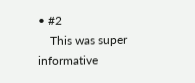• #2
    This was super informative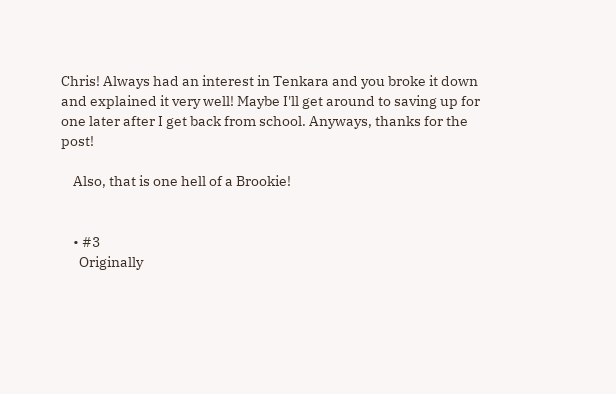Chris! Always had an interest in Tenkara and you broke it down and explained it very well! Maybe I'll get around to saving up for one later after I get back from school. Anyways, thanks for the post!

    Also, that is one hell of a Brookie!


    • #3
      Originally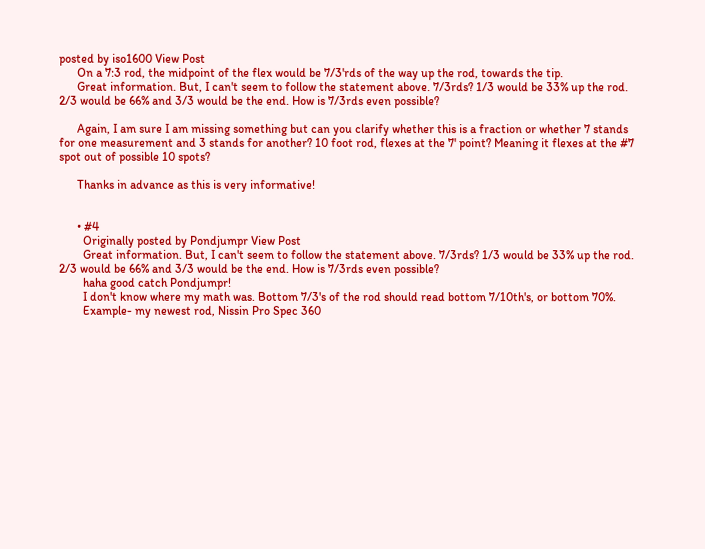posted by iso1600 View Post
      On a 7:3 rod, the midpoint of the flex would be 7/3'rds of the way up the rod, towards the tip.
      Great information. But, I can't seem to follow the statement above. 7/3rds? 1/3 would be 33% up the rod. 2/3 would be 66% and 3/3 would be the end. How is 7/3rds even possible?

      Again, I am sure I am missing something but can you clarify whether this is a fraction or whether 7 stands for one measurement and 3 stands for another? 10 foot rod, flexes at the 7' point? Meaning it flexes at the #7 spot out of possible 10 spots?

      Thanks in advance as this is very informative!


      • #4
        Originally posted by Pondjumpr View Post
        Great information. But, I can't seem to follow the statement above. 7/3rds? 1/3 would be 33% up the rod. 2/3 would be 66% and 3/3 would be the end. How is 7/3rds even possible?
        haha good catch Pondjumpr!
        I don't know where my math was. Bottom 7/3's of the rod should read bottom 7/10th's, or bottom 70%.
        Example- my newest rod, Nissin Pro Spec 360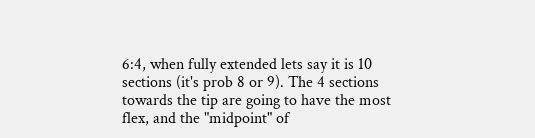6:4, when fully extended lets say it is 10 sections (it's prob 8 or 9). The 4 sections towards the tip are going to have the most flex, and the "midpoint" of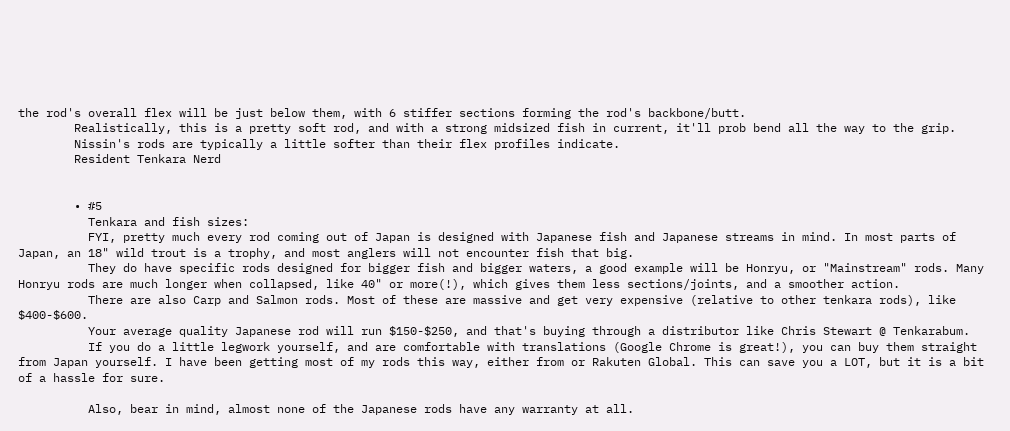the rod's overall flex will be just below them, with 6 stiffer sections forming the rod's backbone/butt.
        Realistically, this is a pretty soft rod, and with a strong midsized fish in current, it'll prob bend all the way to the grip.
        Nissin's rods are typically a little softer than their flex profiles indicate.
        Resident Tenkara Nerd


        • #5
          Tenkara and fish sizes:
          FYI, pretty much every rod coming out of Japan is designed with Japanese fish and Japanese streams in mind. In most parts of Japan, an 18" wild trout is a trophy, and most anglers will not encounter fish that big.
          They do have specific rods designed for bigger fish and bigger waters, a good example will be Honryu, or "Mainstream" rods. Many Honryu rods are much longer when collapsed, like 40" or more(!), which gives them less sections/joints, and a smoother action.
          There are also Carp and Salmon rods. Most of these are massive and get very expensive (relative to other tenkara rods), like $400-$600.
          Your average quality Japanese rod will run $150-$250, and that's buying through a distributor like Chris Stewart @ Tenkarabum.
          If you do a little legwork yourself, and are comfortable with translations (Google Chrome is great!), you can buy them straight from Japan yourself. I have been getting most of my rods this way, either from or Rakuten Global. This can save you a LOT, but it is a bit of a hassle for sure.

          Also, bear in mind, almost none of the Japanese rods have any warranty at all.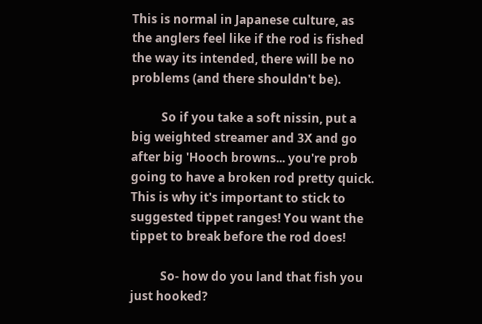This is normal in Japanese culture, as the anglers feel like if the rod is fished the way its intended, there will be no problems (and there shouldn't be).

          So if you take a soft nissin, put a big weighted streamer and 3X and go after big 'Hooch browns... you're prob going to have a broken rod pretty quick. This is why it's important to stick to suggested tippet ranges! You want the tippet to break before the rod does!

          So- how do you land that fish you just hooked?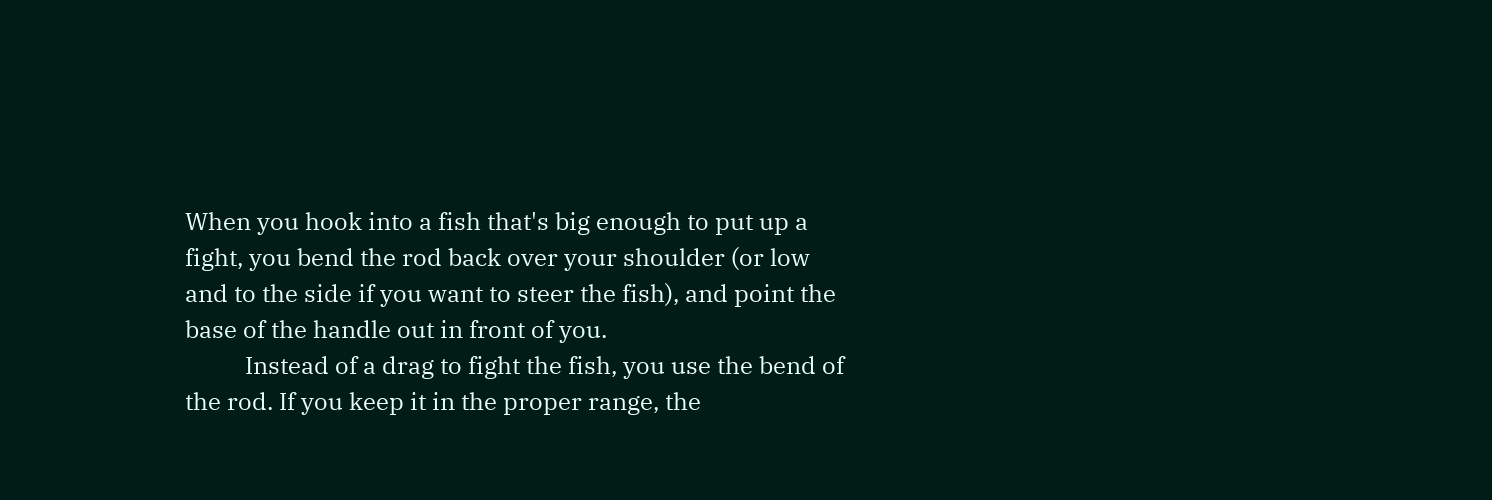When you hook into a fish that's big enough to put up a fight, you bend the rod back over your shoulder (or low and to the side if you want to steer the fish), and point the base of the handle out in front of you.
          Instead of a drag to fight the fish, you use the bend of the rod. If you keep it in the proper range, the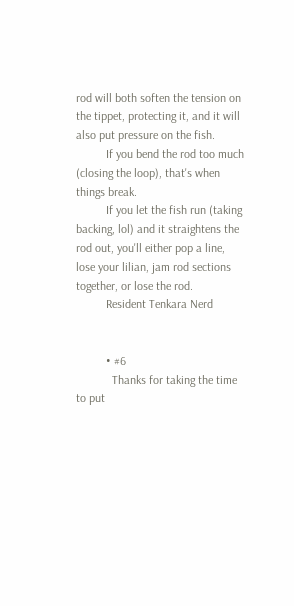rod will both soften the tension on the tippet, protecting it, and it will also put pressure on the fish.
          If you bend the rod too much (closing the loop), that's when things break.
          If you let the fish run (taking backing, lol) and it straightens the rod out, you'll either pop a line, lose your lilian, jam rod sections together, or lose the rod.
          Resident Tenkara Nerd


          • #6
            Thanks for taking the time to put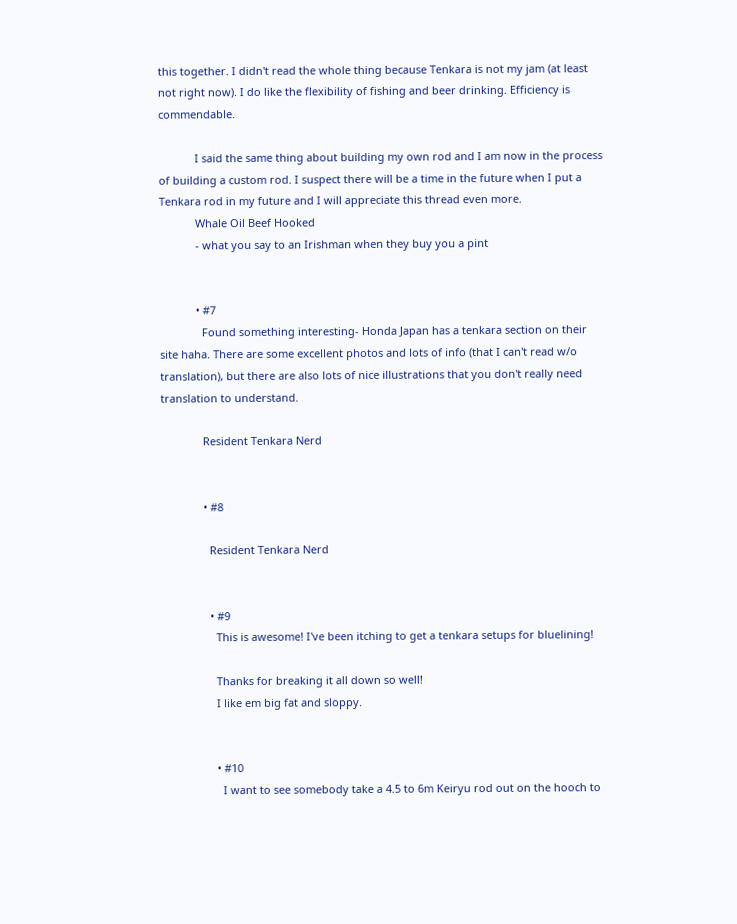this together. I didn't read the whole thing because Tenkara is not my jam (at least not right now). I do like the flexibility of fishing and beer drinking. Efficiency is commendable.

            I said the same thing about building my own rod and I am now in the process of building a custom rod. I suspect there will be a time in the future when I put a Tenkara rod in my future and I will appreciate this thread even more.
            Whale Oil Beef Hooked
            - what you say to an Irishman when they buy you a pint


            • #7
              Found something interesting- Honda Japan has a tenkara section on their site haha. There are some excellent photos and lots of info (that I can't read w/o translation), but there are also lots of nice illustrations that you don't really need translation to understand.

              Resident Tenkara Nerd


              • #8

                Resident Tenkara Nerd


                • #9
                  This is awesome! I've been itching to get a tenkara setups for bluelining!

                  Thanks for breaking it all down so well!
                  I like em big fat and sloppy.


                  • #10
                    I want to see somebody take a 4.5 to 6m Keiryu rod out on the hooch to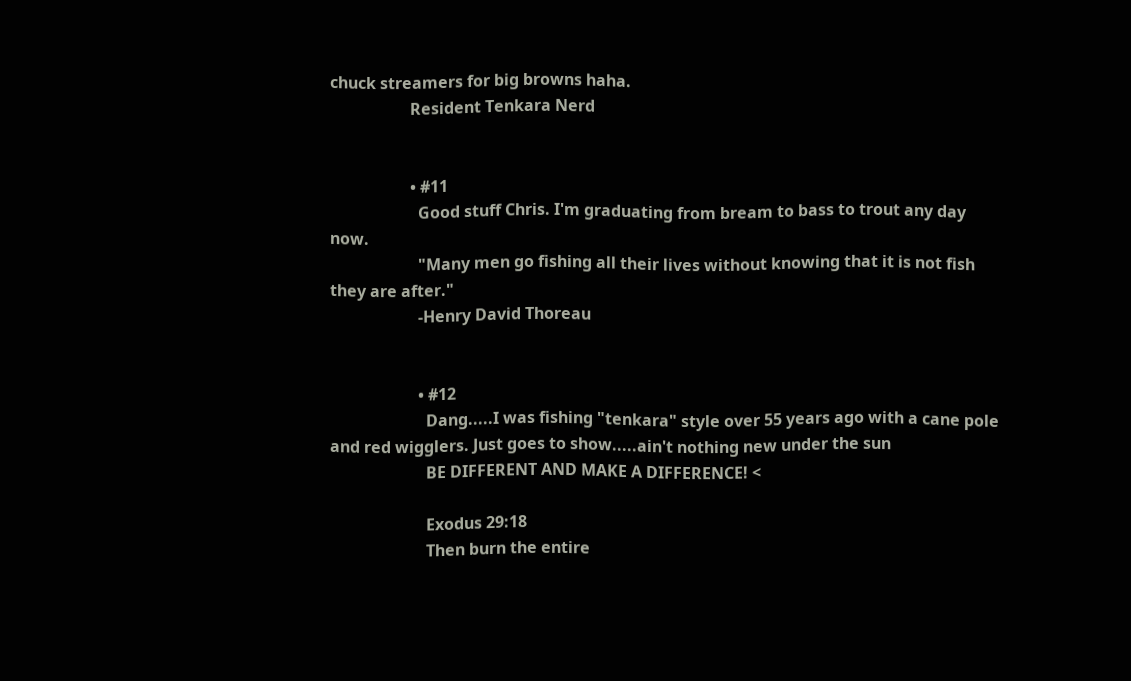chuck streamers for big browns haha.
                    Resident Tenkara Nerd


                    • #11
                      Good stuff Chris. I'm graduating from bream to bass to trout any day now.
                      "Many men go fishing all their lives without knowing that it is not fish they are after."
                      -Henry David Thoreau


                      • #12
                        Dang.....I was fishing "tenkara" style over 55 years ago with a cane pole and red wigglers. Just goes to show.....ain't nothing new under the sun
                        BE DIFFERENT AND MAKE A DIFFERENCE! <

                        Exodus 29:18
                        Then burn the entire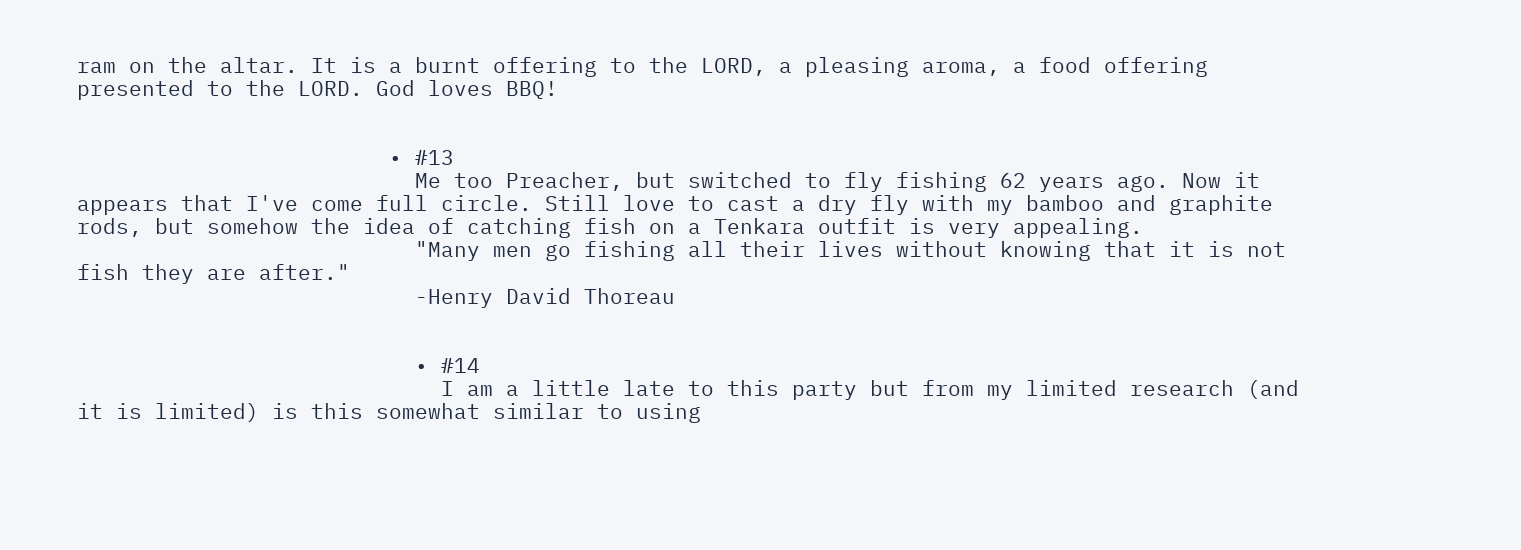ram on the altar. It is a burnt offering to the LORD, a pleasing aroma, a food offering presented to the LORD. God loves BBQ!


                        • #13
                          Me too Preacher, but switched to fly fishing 62 years ago. Now it appears that I've come full circle. Still love to cast a dry fly with my bamboo and graphite rods, but somehow the idea of catching fish on a Tenkara outfit is very appealing.
                          "Many men go fishing all their lives without knowing that it is not fish they are after."
                          -Henry David Thoreau


                          • #14
                            I am a little late to this party but from my limited research (and it is limited) is this somewhat similar to using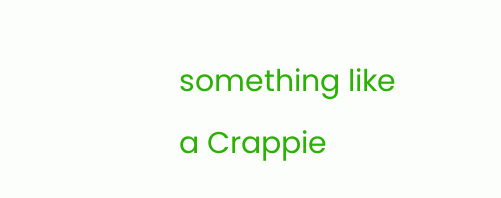something like a Crappie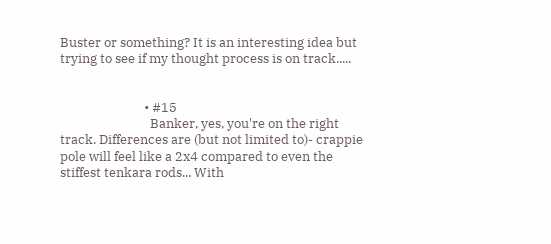Buster or something? It is an interesting idea but trying to see if my thought process is on track.....


                            • #15
                              Banker, yes, you're on the right track. Differences are (but not limited to)- crappie pole will feel like a 2x4 compared to even the stiffest tenkara rods... With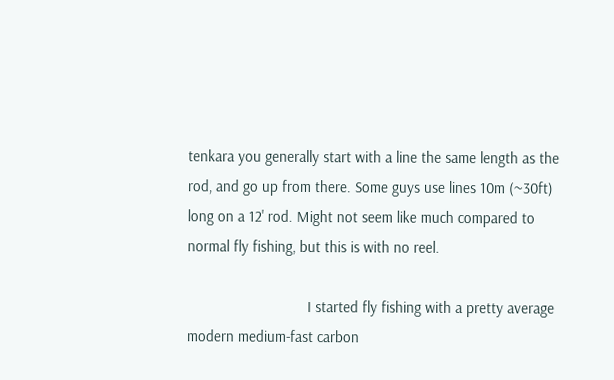tenkara you generally start with a line the same length as the rod, and go up from there. Some guys use lines 10m (~30ft) long on a 12' rod. Might not seem like much compared to normal fly fishing, but this is with no reel.

                              I started fly fishing with a pretty average modern medium-fast carbon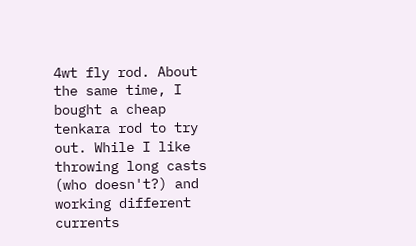4wt fly rod. About the same time, I bought a cheap tenkara rod to try out. While I like throwing long casts (who doesn't?) and working different currents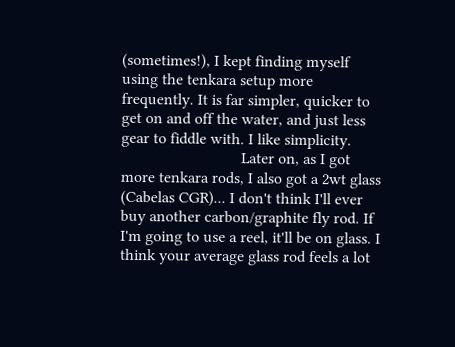(sometimes!), I kept finding myself using the tenkara setup more frequently. It is far simpler, quicker to get on and off the water, and just less gear to fiddle with. I like simplicity.
                              Later on, as I got more tenkara rods, I also got a 2wt glass (Cabelas CGR)... I don't think I'll ever buy another carbon/graphite fly rod. If I'm going to use a reel, it'll be on glass. I think your average glass rod feels a lot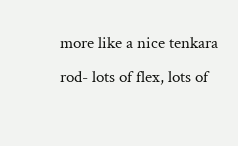more like a nice tenkara rod- lots of flex, lots of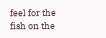feel for the fish on the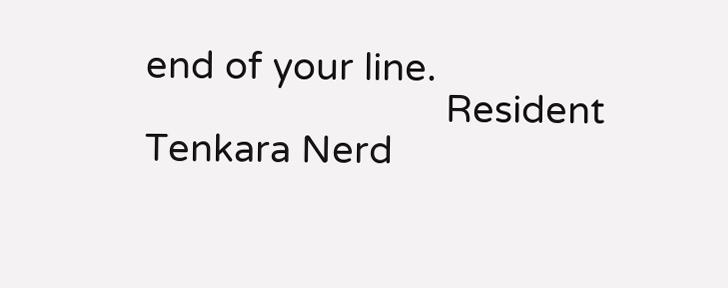end of your line.
                              Resident Tenkara Nerd